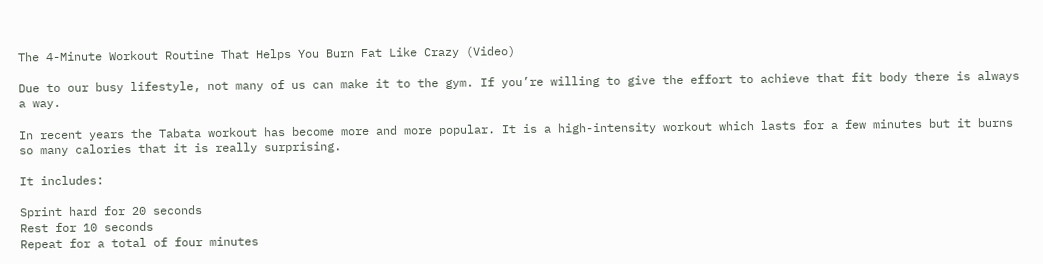The 4-Minute Workout Routine That Helps You Burn Fat Like Crazy (Video)

Due to our busy lifestyle, not many of us can make it to the gym. If you’re willing to give the effort to achieve that fit body there is always a way.

In recent years the Tabata workout has become more and more popular. It is a high-intensity workout which lasts for a few minutes but it burns so many calories that it is really surprising.

It includes:

Sprint hard for 20 seconds
Rest for 10 seconds
Repeat for a total of four minutes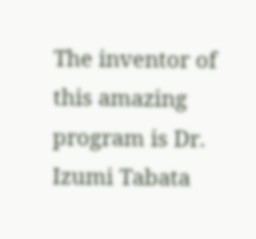The inventor of this amazing program is Dr. Izumi Tabata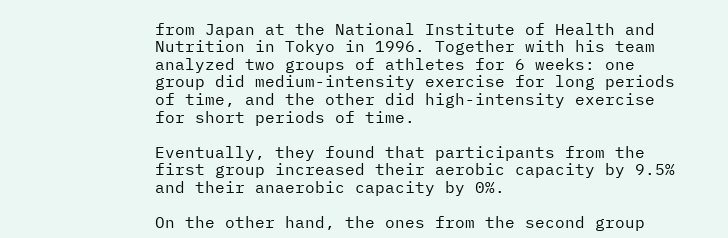from Japan at the National Institute of Health and Nutrition in Tokyo in 1996. Together with his team analyzed two groups of athletes for 6 weeks: one group did medium-intensity exercise for long periods of time, and the other did high-intensity exercise for short periods of time.

Eventually, they found that participants from the first group increased their aerobic capacity by 9.5% and their anaerobic capacity by 0%.

On the other hand, the ones from the second group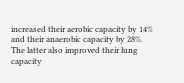increased their aerobic capacity by 14% and their anaerobic capacity by 28%. The latter also improved their lung capacity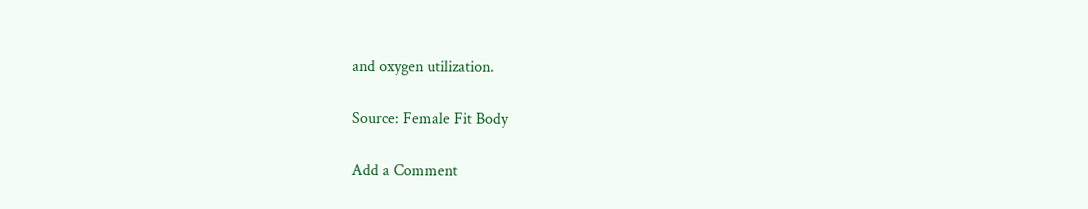and oxygen utilization.

Source: Female Fit Body

Add a Comment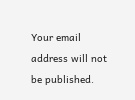Your email address will not be published.